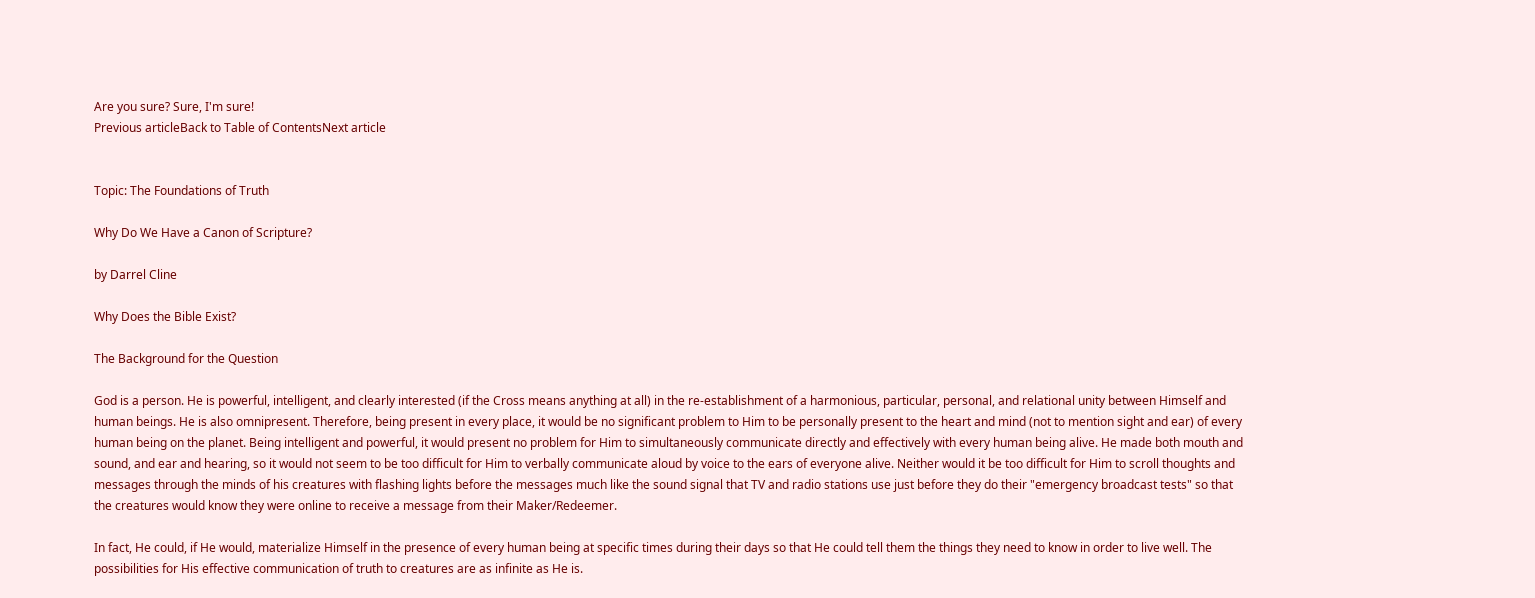Are you sure? Sure, I'm sure!
Previous articleBack to Table of ContentsNext article


Topic: The Foundations of Truth

Why Do We Have a Canon of Scripture?

by Darrel Cline

Why Does the Bible Exist?

The Background for the Question

God is a person. He is powerful, intelligent, and clearly interested (if the Cross means anything at all) in the re-establishment of a harmonious, particular, personal, and relational unity between Himself and human beings. He is also omnipresent. Therefore, being present in every place, it would be no significant problem to Him to be personally present to the heart and mind (not to mention sight and ear) of every human being on the planet. Being intelligent and powerful, it would present no problem for Him to simultaneously communicate directly and effectively with every human being alive. He made both mouth and sound, and ear and hearing, so it would not seem to be too difficult for Him to verbally communicate aloud by voice to the ears of everyone alive. Neither would it be too difficult for Him to scroll thoughts and messages through the minds of his creatures with flashing lights before the messages much like the sound signal that TV and radio stations use just before they do their "emergency broadcast tests" so that the creatures would know they were online to receive a message from their Maker/Redeemer.

In fact, He could, if He would, materialize Himself in the presence of every human being at specific times during their days so that He could tell them the things they need to know in order to live well. The possibilities for His effective communication of truth to creatures are as infinite as He is.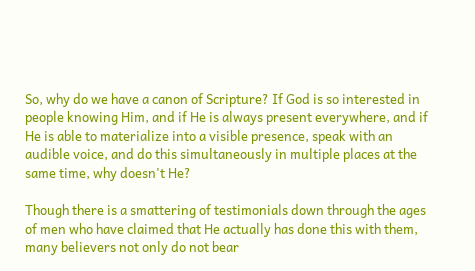So, why do we have a canon of Scripture? If God is so interested in people knowing Him, and if He is always present everywhere, and if He is able to materialize into a visible presence, speak with an audible voice, and do this simultaneously in multiple places at the same time, why doesn't He?

Though there is a smattering of testimonials down through the ages of men who have claimed that He actually has done this with them, many believers not only do not bear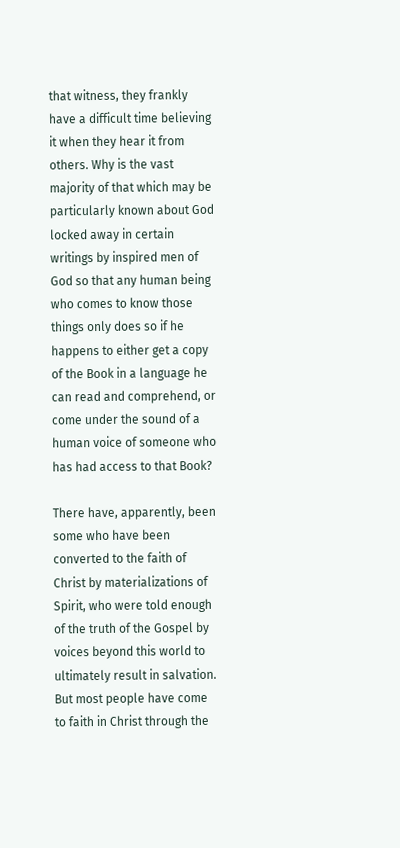that witness, they frankly have a difficult time believing it when they hear it from others. Why is the vast majority of that which may be particularly known about God locked away in certain writings by inspired men of God so that any human being who comes to know those things only does so if he happens to either get a copy of the Book in a language he can read and comprehend, or come under the sound of a human voice of someone who has had access to that Book?

There have, apparently, been some who have been converted to the faith of Christ by materializations of Spirit, who were told enough of the truth of the Gospel by voices beyond this world to ultimately result in salvation. But most people have come to faith in Christ through the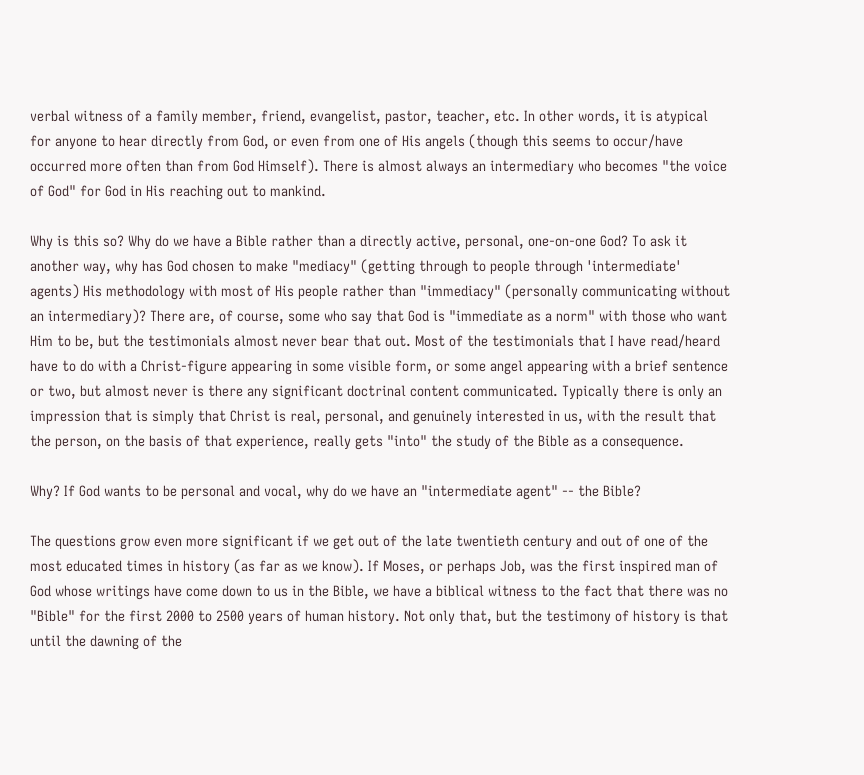verbal witness of a family member, friend, evangelist, pastor, teacher, etc. In other words, it is atypical for anyone to hear directly from God, or even from one of His angels (though this seems to occur/have occurred more often than from God Himself). There is almost always an intermediary who becomes "the voice of God" for God in His reaching out to mankind.

Why is this so? Why do we have a Bible rather than a directly active, personal, one-on-one God? To ask it another way, why has God chosen to make "mediacy" (getting through to people through 'intermediate' agents) His methodology with most of His people rather than "immediacy" (personally communicating without an intermediary)? There are, of course, some who say that God is "immediate as a norm" with those who want Him to be, but the testimonials almost never bear that out. Most of the testimonials that I have read/heard have to do with a Christ-figure appearing in some visible form, or some angel appearing with a brief sentence or two, but almost never is there any significant doctrinal content communicated. Typically there is only an impression that is simply that Christ is real, personal, and genuinely interested in us, with the result that the person, on the basis of that experience, really gets "into" the study of the Bible as a consequence.

Why? If God wants to be personal and vocal, why do we have an "intermediate agent" -- the Bible?

The questions grow even more significant if we get out of the late twentieth century and out of one of the most educated times in history (as far as we know). If Moses, or perhaps Job, was the first inspired man of God whose writings have come down to us in the Bible, we have a biblical witness to the fact that there was no "Bible" for the first 2000 to 2500 years of human history. Not only that, but the testimony of history is that until the dawning of the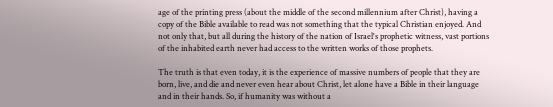age of the printing press (about the middle of the second millennium after Christ), having a copy of the Bible available to read was not something that the typical Christian enjoyed. And not only that, but all during the history of the nation of Israel's prophetic witness, vast portions of the inhabited earth never had access to the written works of those prophets.

The truth is that even today, it is the experience of massive numbers of people that they are born, live, and die and never even hear about Christ, let alone have a Bible in their language and in their hands. So, if humanity was without a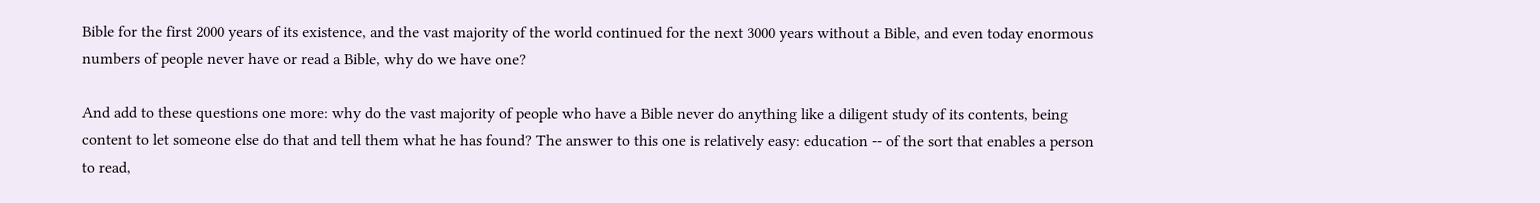Bible for the first 2000 years of its existence, and the vast majority of the world continued for the next 3000 years without a Bible, and even today enormous numbers of people never have or read a Bible, why do we have one?

And add to these questions one more: why do the vast majority of people who have a Bible never do anything like a diligent study of its contents, being content to let someone else do that and tell them what he has found? The answer to this one is relatively easy: education -- of the sort that enables a person to read,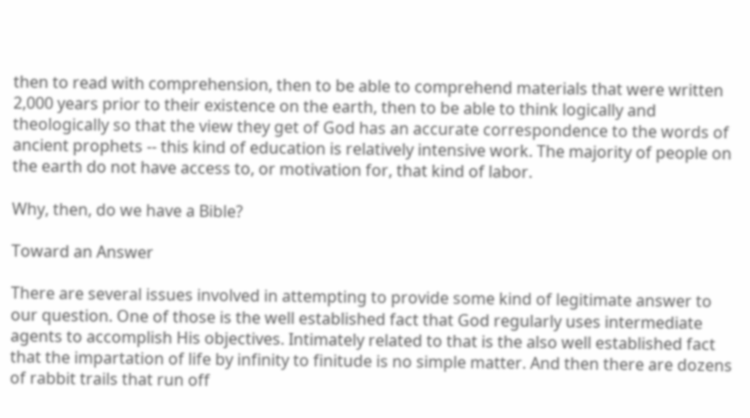then to read with comprehension, then to be able to comprehend materials that were written 2,000 years prior to their existence on the earth, then to be able to think logically and theologically so that the view they get of God has an accurate correspondence to the words of ancient prophets -- this kind of education is relatively intensive work. The majority of people on the earth do not have access to, or motivation for, that kind of labor.

Why, then, do we have a Bible?

Toward an Answer

There are several issues involved in attempting to provide some kind of legitimate answer to our question. One of those is the well established fact that God regularly uses intermediate agents to accomplish His objectives. Intimately related to that is the also well established fact that the impartation of life by infinity to finitude is no simple matter. And then there are dozens of rabbit trails that run off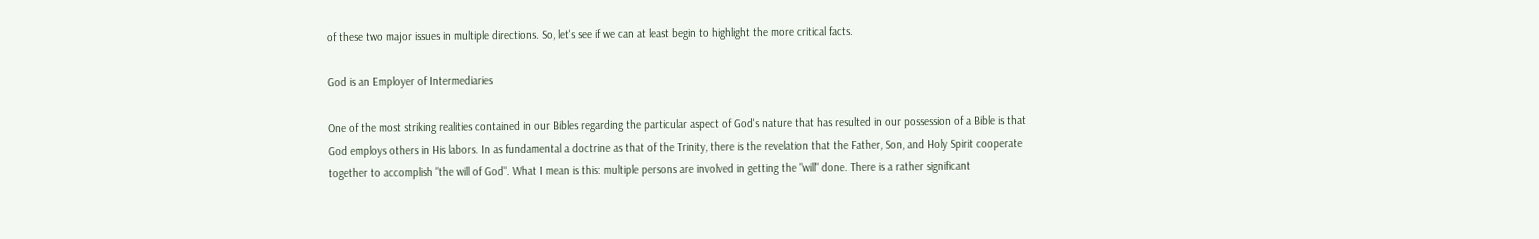of these two major issues in multiple directions. So, let's see if we can at least begin to highlight the more critical facts.

God is an Employer of Intermediaries

One of the most striking realities contained in our Bibles regarding the particular aspect of God's nature that has resulted in our possession of a Bible is that God employs others in His labors. In as fundamental a doctrine as that of the Trinity, there is the revelation that the Father, Son, and Holy Spirit cooperate together to accomplish "the will of God". What I mean is this: multiple persons are involved in getting the "will" done. There is a rather significant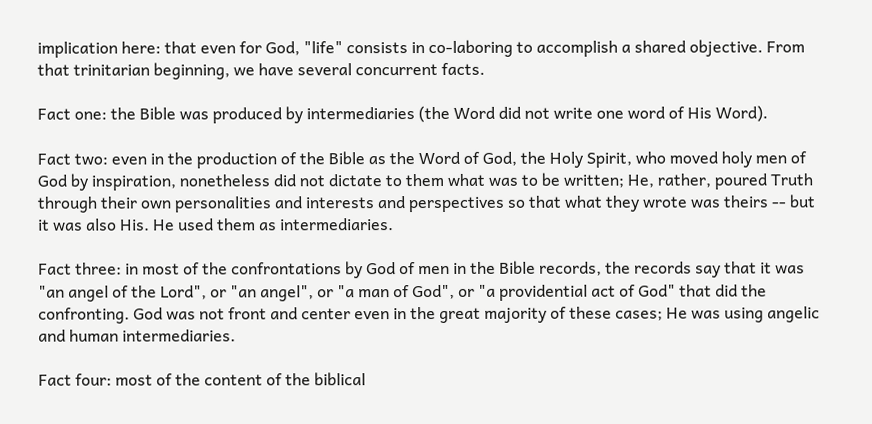implication here: that even for God, "life" consists in co-laboring to accomplish a shared objective. From that trinitarian beginning, we have several concurrent facts.

Fact one: the Bible was produced by intermediaries (the Word did not write one word of His Word).

Fact two: even in the production of the Bible as the Word of God, the Holy Spirit, who moved holy men of God by inspiration, nonetheless did not dictate to them what was to be written; He, rather, poured Truth through their own personalities and interests and perspectives so that what they wrote was theirs -- but it was also His. He used them as intermediaries.

Fact three: in most of the confrontations by God of men in the Bible records, the records say that it was "an angel of the Lord", or "an angel", or "a man of God", or "a providential act of God" that did the confronting. God was not front and center even in the great majority of these cases; He was using angelic and human intermediaries.

Fact four: most of the content of the biblical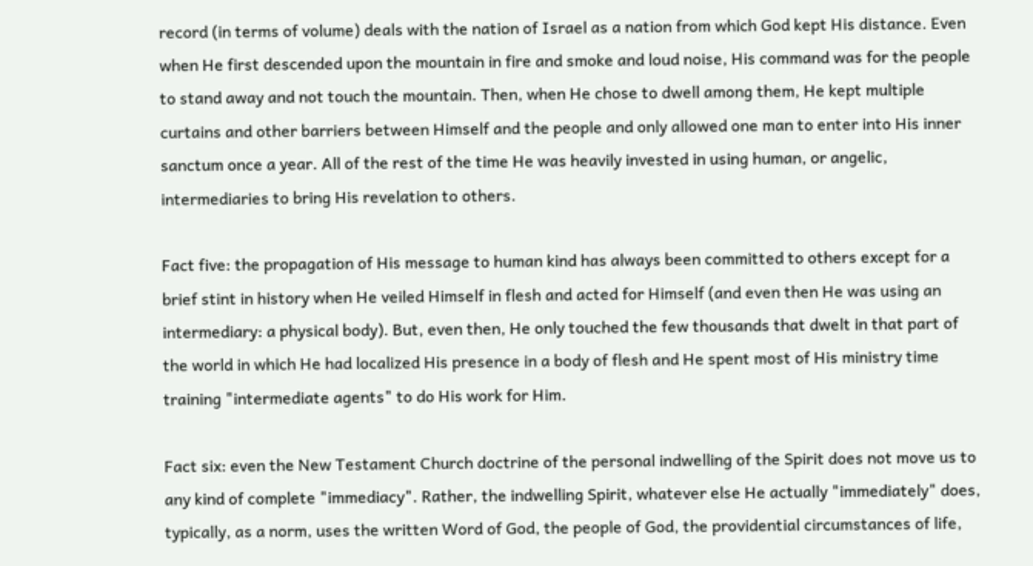record (in terms of volume) deals with the nation of Israel as a nation from which God kept His distance. Even when He first descended upon the mountain in fire and smoke and loud noise, His command was for the people to stand away and not touch the mountain. Then, when He chose to dwell among them, He kept multiple curtains and other barriers between Himself and the people and only allowed one man to enter into His inner sanctum once a year. All of the rest of the time He was heavily invested in using human, or angelic, intermediaries to bring His revelation to others.

Fact five: the propagation of His message to human kind has always been committed to others except for a brief stint in history when He veiled Himself in flesh and acted for Himself (and even then He was using an intermediary: a physical body). But, even then, He only touched the few thousands that dwelt in that part of the world in which He had localized His presence in a body of flesh and He spent most of His ministry time training "intermediate agents" to do His work for Him.

Fact six: even the New Testament Church doctrine of the personal indwelling of the Spirit does not move us to any kind of complete "immediacy". Rather, the indwelling Spirit, whatever else He actually "immediately" does, typically, as a norm, uses the written Word of God, the people of God, the providential circumstances of life,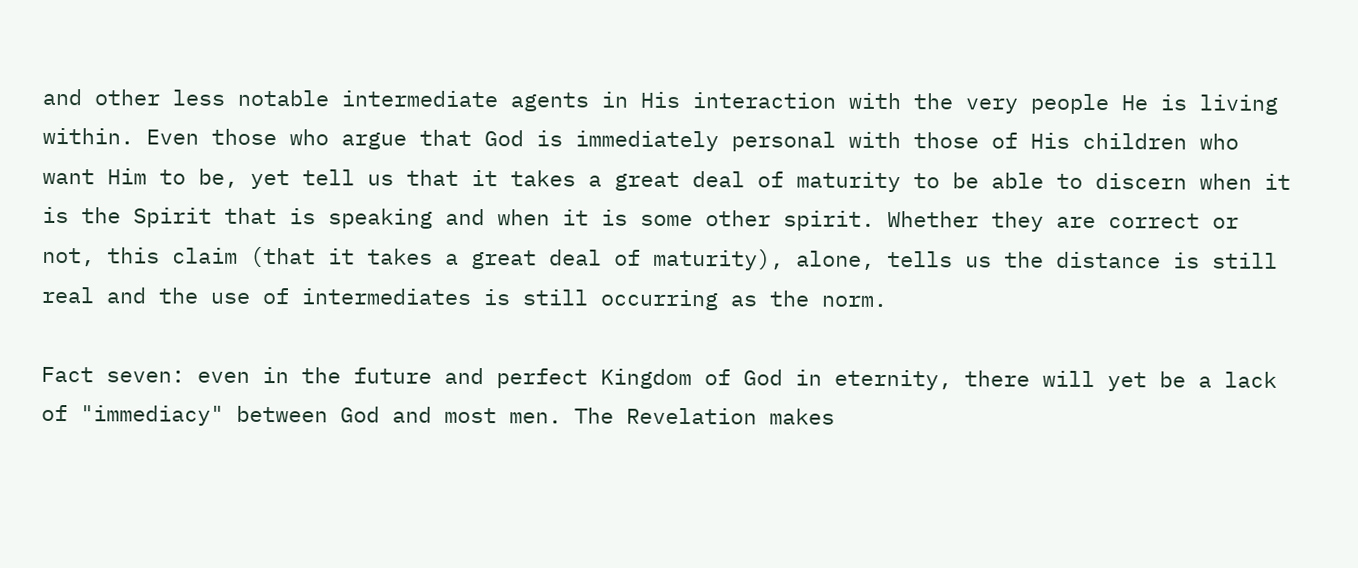and other less notable intermediate agents in His interaction with the very people He is living within. Even those who argue that God is immediately personal with those of His children who want Him to be, yet tell us that it takes a great deal of maturity to be able to discern when it is the Spirit that is speaking and when it is some other spirit. Whether they are correct or not, this claim (that it takes a great deal of maturity), alone, tells us the distance is still real and the use of intermediates is still occurring as the norm.

Fact seven: even in the future and perfect Kingdom of God in eternity, there will yet be a lack of "immediacy" between God and most men. The Revelation makes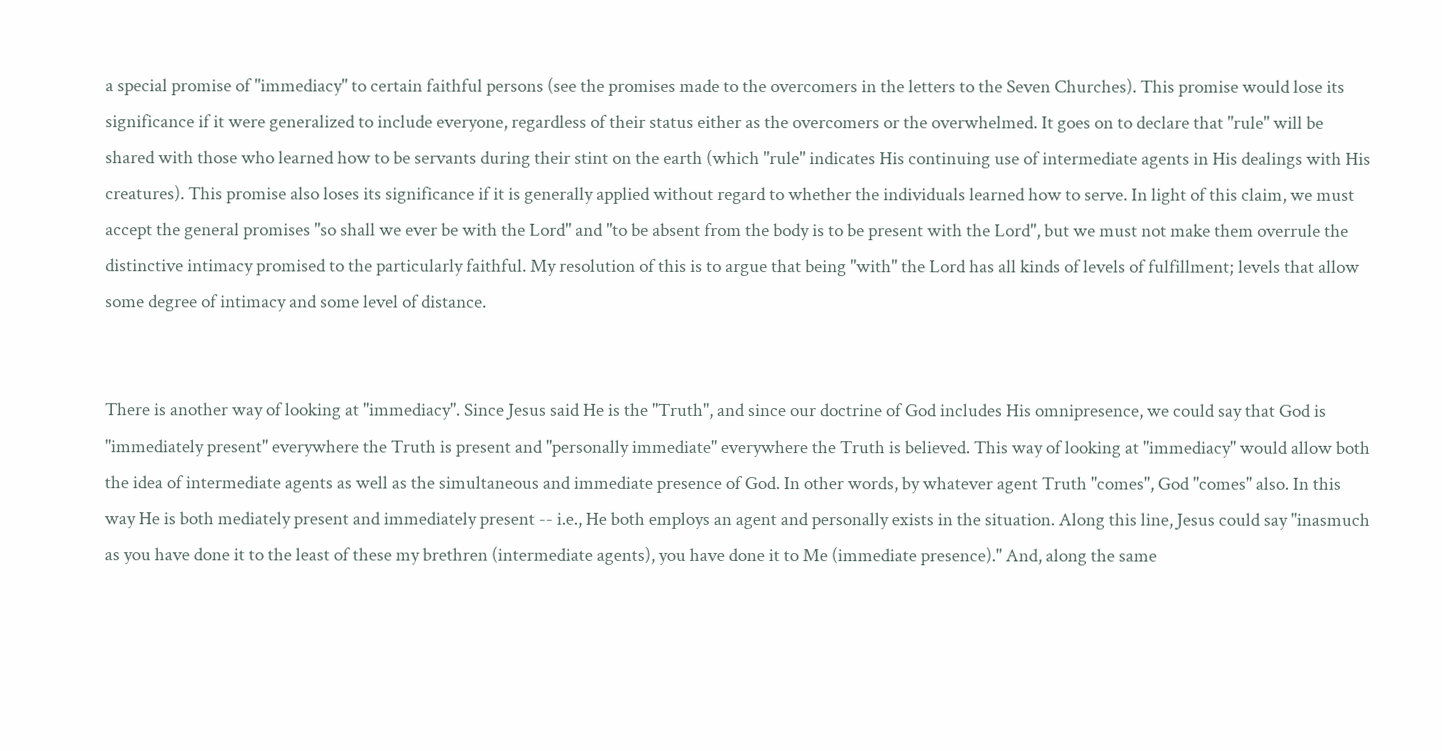a special promise of "immediacy" to certain faithful persons (see the promises made to the overcomers in the letters to the Seven Churches). This promise would lose its significance if it were generalized to include everyone, regardless of their status either as the overcomers or the overwhelmed. It goes on to declare that "rule" will be shared with those who learned how to be servants during their stint on the earth (which "rule" indicates His continuing use of intermediate agents in His dealings with His creatures). This promise also loses its significance if it is generally applied without regard to whether the individuals learned how to serve. In light of this claim, we must accept the general promises "so shall we ever be with the Lord" and "to be absent from the body is to be present with the Lord", but we must not make them overrule the distinctive intimacy promised to the particularly faithful. My resolution of this is to argue that being "with" the Lord has all kinds of levels of fulfillment; levels that allow some degree of intimacy and some level of distance.


There is another way of looking at "immediacy". Since Jesus said He is the "Truth", and since our doctrine of God includes His omnipresence, we could say that God is "immediately present" everywhere the Truth is present and "personally immediate" everywhere the Truth is believed. This way of looking at "immediacy" would allow both the idea of intermediate agents as well as the simultaneous and immediate presence of God. In other words, by whatever agent Truth "comes", God "comes" also. In this way He is both mediately present and immediately present -- i.e., He both employs an agent and personally exists in the situation. Along this line, Jesus could say "inasmuch as you have done it to the least of these my brethren (intermediate agents), you have done it to Me (immediate presence)." And, along the same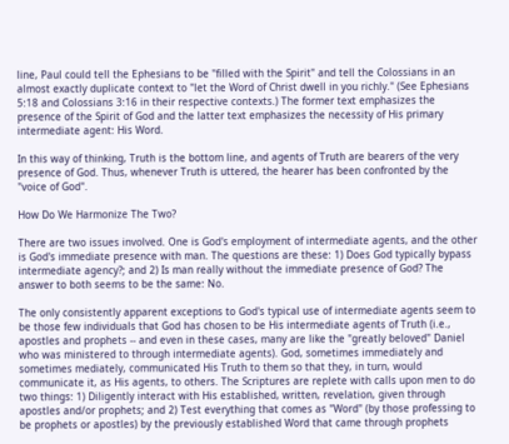line, Paul could tell the Ephesians to be "filled with the Spirit" and tell the Colossians in an almost exactly duplicate context to "let the Word of Christ dwell in you richly." (See Ephesians 5:18 and Colossians 3:16 in their respective contexts.) The former text emphasizes the presence of the Spirit of God and the latter text emphasizes the necessity of His primary intermediate agent: His Word.

In this way of thinking, Truth is the bottom line, and agents of Truth are bearers of the very presence of God. Thus, whenever Truth is uttered, the hearer has been confronted by the "voice of God".

How Do We Harmonize The Two?

There are two issues involved. One is God's employment of intermediate agents, and the other is God's immediate presence with man. The questions are these: 1) Does God typically bypass intermediate agency?; and 2) Is man really without the immediate presence of God? The answer to both seems to be the same: No.

The only consistently apparent exceptions to God's typical use of intermediate agents seem to be those few individuals that God has chosen to be His intermediate agents of Truth (i.e., apostles and prophets -- and even in these cases, many are like the "greatly beloved" Daniel who was ministered to through intermediate agents). God, sometimes immediately and sometimes mediately, communicated His Truth to them so that they, in turn, would communicate it, as His agents, to others. The Scriptures are replete with calls upon men to do two things: 1) Diligently interact with His established, written, revelation, given through apostles and/or prophets; and 2) Test everything that comes as "Word" (by those professing to be prophets or apostles) by the previously established Word that came through prophets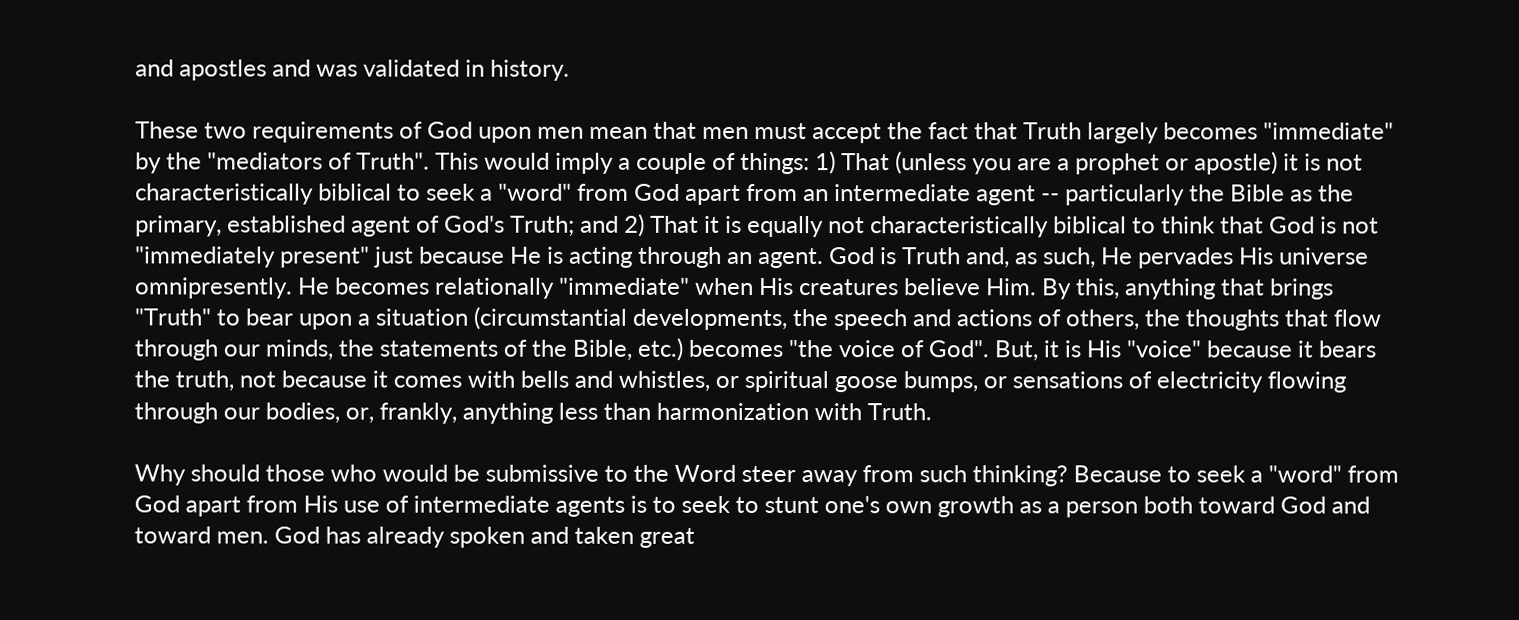and apostles and was validated in history.

These two requirements of God upon men mean that men must accept the fact that Truth largely becomes "immediate" by the "mediators of Truth". This would imply a couple of things: 1) That (unless you are a prophet or apostle) it is not characteristically biblical to seek a "word" from God apart from an intermediate agent -- particularly the Bible as the primary, established agent of God's Truth; and 2) That it is equally not characteristically biblical to think that God is not "immediately present" just because He is acting through an agent. God is Truth and, as such, He pervades His universe omnipresently. He becomes relationally "immediate" when His creatures believe Him. By this, anything that brings "Truth" to bear upon a situation (circumstantial developments, the speech and actions of others, the thoughts that flow through our minds, the statements of the Bible, etc.) becomes "the voice of God". But, it is His "voice" because it bears the truth, not because it comes with bells and whistles, or spiritual goose bumps, or sensations of electricity flowing through our bodies, or, frankly, anything less than harmonization with Truth.

Why should those who would be submissive to the Word steer away from such thinking? Because to seek a "word" from God apart from His use of intermediate agents is to seek to stunt one's own growth as a person both toward God and toward men. God has already spoken and taken great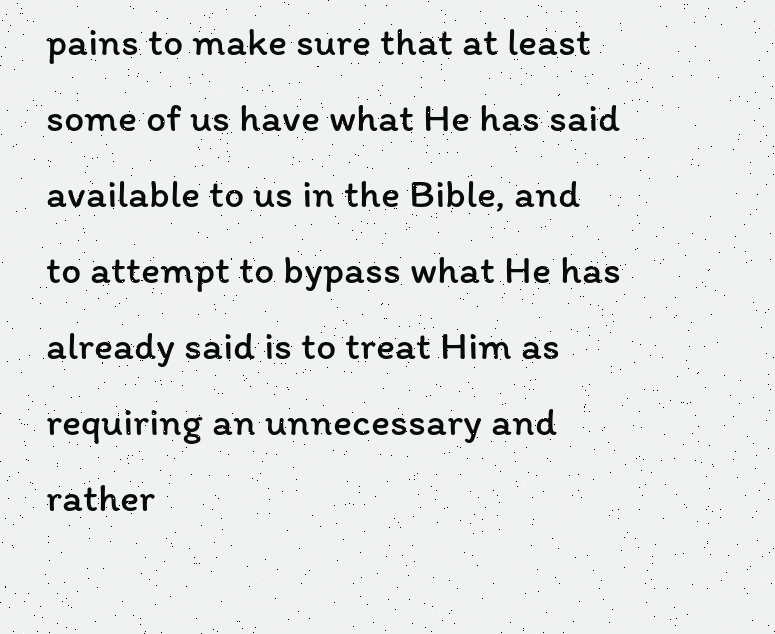pains to make sure that at least some of us have what He has said available to us in the Bible, and to attempt to bypass what He has already said is to treat Him as requiring an unnecessary and rather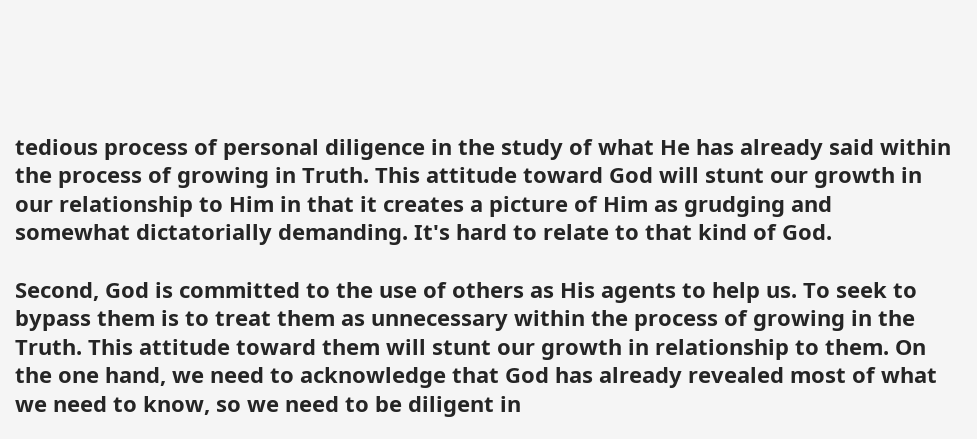tedious process of personal diligence in the study of what He has already said within the process of growing in Truth. This attitude toward God will stunt our growth in our relationship to Him in that it creates a picture of Him as grudging and somewhat dictatorially demanding. It's hard to relate to that kind of God.

Second, God is committed to the use of others as His agents to help us. To seek to bypass them is to treat them as unnecessary within the process of growing in the Truth. This attitude toward them will stunt our growth in relationship to them. On the one hand, we need to acknowledge that God has already revealed most of what we need to know, so we need to be diligent in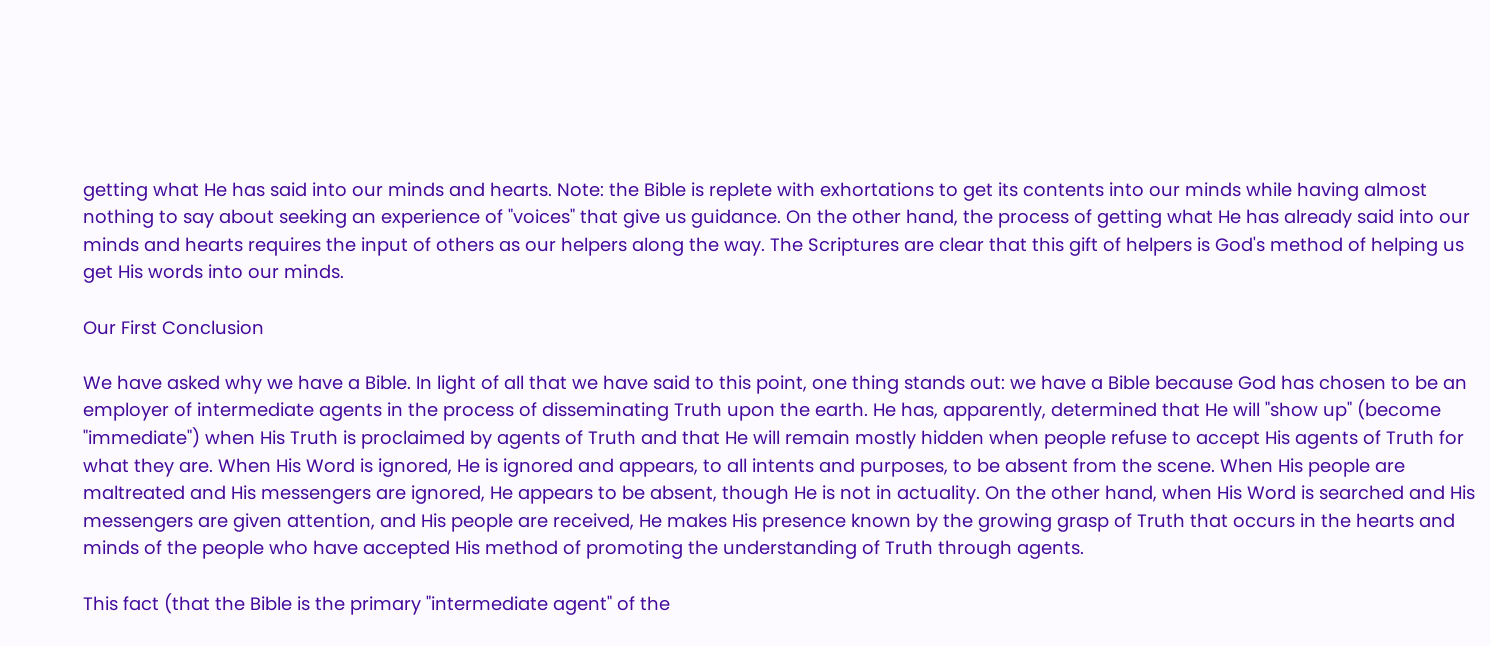getting what He has said into our minds and hearts. Note: the Bible is replete with exhortations to get its contents into our minds while having almost nothing to say about seeking an experience of "voices" that give us guidance. On the other hand, the process of getting what He has already said into our minds and hearts requires the input of others as our helpers along the way. The Scriptures are clear that this gift of helpers is God's method of helping us get His words into our minds.

Our First Conclusion

We have asked why we have a Bible. In light of all that we have said to this point, one thing stands out: we have a Bible because God has chosen to be an employer of intermediate agents in the process of disseminating Truth upon the earth. He has, apparently, determined that He will "show up" (become "immediate") when His Truth is proclaimed by agents of Truth and that He will remain mostly hidden when people refuse to accept His agents of Truth for what they are. When His Word is ignored, He is ignored and appears, to all intents and purposes, to be absent from the scene. When His people are maltreated and His messengers are ignored, He appears to be absent, though He is not in actuality. On the other hand, when His Word is searched and His messengers are given attention, and His people are received, He makes His presence known by the growing grasp of Truth that occurs in the hearts and minds of the people who have accepted His method of promoting the understanding of Truth through agents.

This fact (that the Bible is the primary "intermediate agent" of the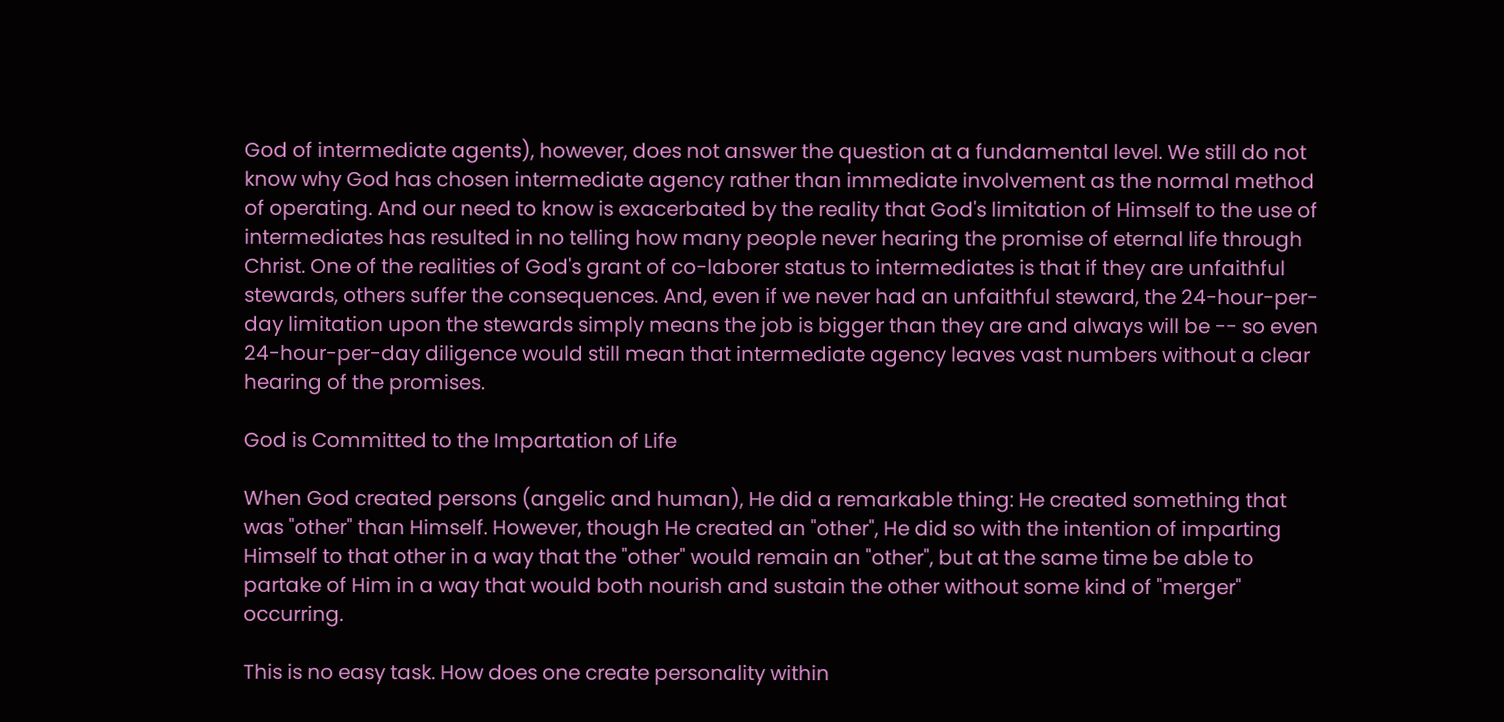God of intermediate agents), however, does not answer the question at a fundamental level. We still do not know why God has chosen intermediate agency rather than immediate involvement as the normal method of operating. And our need to know is exacerbated by the reality that God's limitation of Himself to the use of intermediates has resulted in no telling how many people never hearing the promise of eternal life through Christ. One of the realities of God's grant of co-laborer status to intermediates is that if they are unfaithful stewards, others suffer the consequences. And, even if we never had an unfaithful steward, the 24-hour-per-day limitation upon the stewards simply means the job is bigger than they are and always will be -- so even 24-hour-per-day diligence would still mean that intermediate agency leaves vast numbers without a clear hearing of the promises.

God is Committed to the Impartation of Life

When God created persons (angelic and human), He did a remarkable thing: He created something that was "other" than Himself. However, though He created an "other", He did so with the intention of imparting Himself to that other in a way that the "other" would remain an "other", but at the same time be able to partake of Him in a way that would both nourish and sustain the other without some kind of "merger" occurring.

This is no easy task. How does one create personality within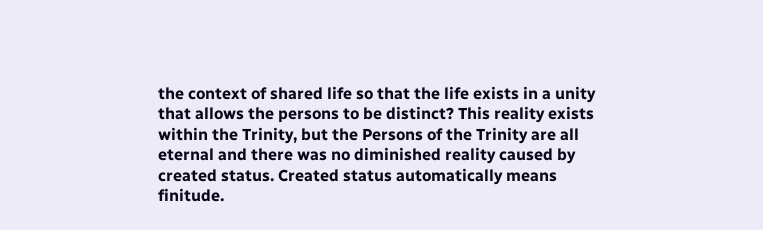the context of shared life so that the life exists in a unity that allows the persons to be distinct? This reality exists within the Trinity, but the Persons of the Trinity are all eternal and there was no diminished reality caused by created status. Created status automatically means finitude.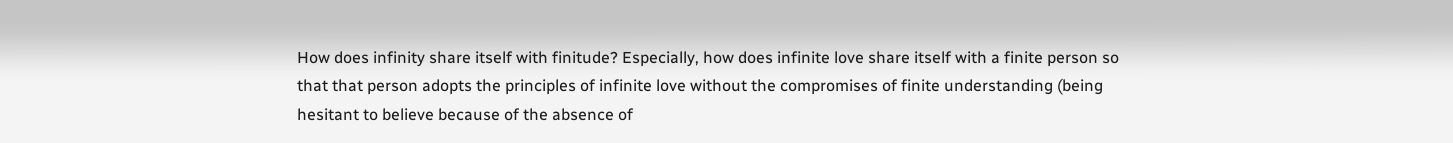How does infinity share itself with finitude? Especially, how does infinite love share itself with a finite person so that that person adopts the principles of infinite love without the compromises of finite understanding (being hesitant to believe because of the absence of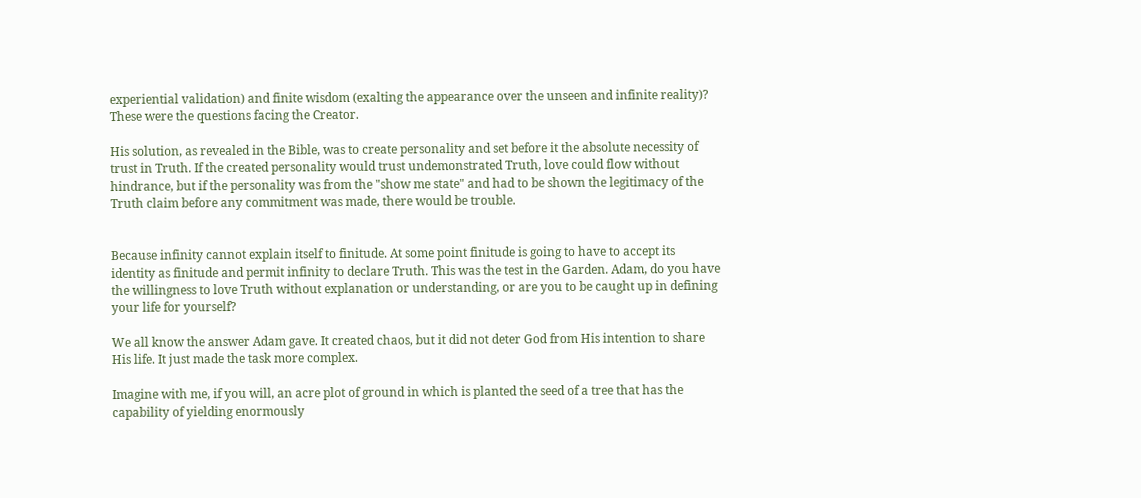experiential validation) and finite wisdom (exalting the appearance over the unseen and infinite reality)? These were the questions facing the Creator.

His solution, as revealed in the Bible, was to create personality and set before it the absolute necessity of trust in Truth. If the created personality would trust undemonstrated Truth, love could flow without hindrance, but if the personality was from the "show me state" and had to be shown the legitimacy of the Truth claim before any commitment was made, there would be trouble.


Because infinity cannot explain itself to finitude. At some point finitude is going to have to accept its identity as finitude and permit infinity to declare Truth. This was the test in the Garden. Adam, do you have the willingness to love Truth without explanation or understanding, or are you to be caught up in defining your life for yourself?

We all know the answer Adam gave. It created chaos, but it did not deter God from His intention to share His life. It just made the task more complex.

Imagine with me, if you will, an acre plot of ground in which is planted the seed of a tree that has the capability of yielding enormously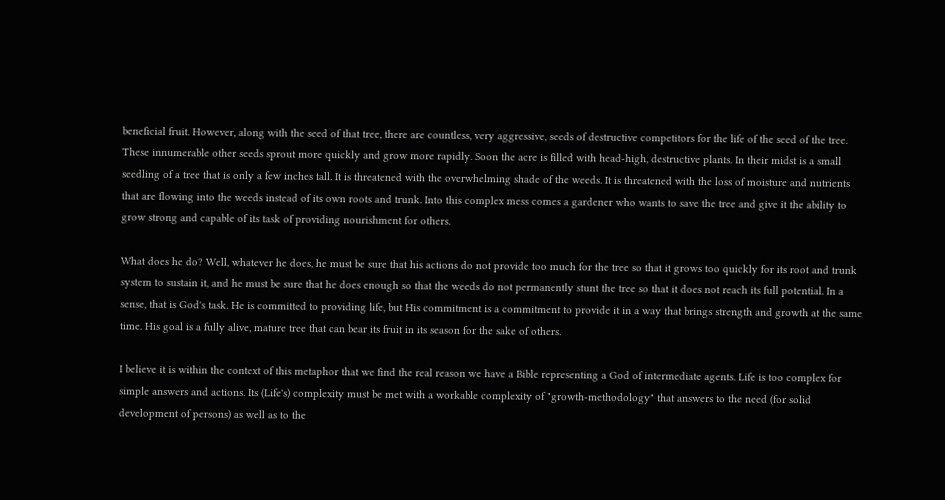beneficial fruit. However, along with the seed of that tree, there are countless, very aggressive, seeds of destructive competitors for the life of the seed of the tree. These innumerable other seeds sprout more quickly and grow more rapidly. Soon the acre is filled with head-high, destructive plants. In their midst is a small seedling of a tree that is only a few inches tall. It is threatened with the overwhelming shade of the weeds. It is threatened with the loss of moisture and nutrients that are flowing into the weeds instead of its own roots and trunk. Into this complex mess comes a gardener who wants to save the tree and give it the ability to grow strong and capable of its task of providing nourishment for others.

What does he do? Well, whatever he does, he must be sure that his actions do not provide too much for the tree so that it grows too quickly for its root and trunk system to sustain it, and he must be sure that he does enough so that the weeds do not permanently stunt the tree so that it does not reach its full potential. In a sense, that is God's task. He is committed to providing life, but His commitment is a commitment to provide it in a way that brings strength and growth at the same time. His goal is a fully alive, mature tree that can bear its fruit in its season for the sake of others.

I believe it is within the context of this metaphor that we find the real reason we have a Bible representing a God of intermediate agents. Life is too complex for simple answers and actions. Its (Life's) complexity must be met with a workable complexity of "growth-methodology" that answers to the need (for solid development of persons) as well as to the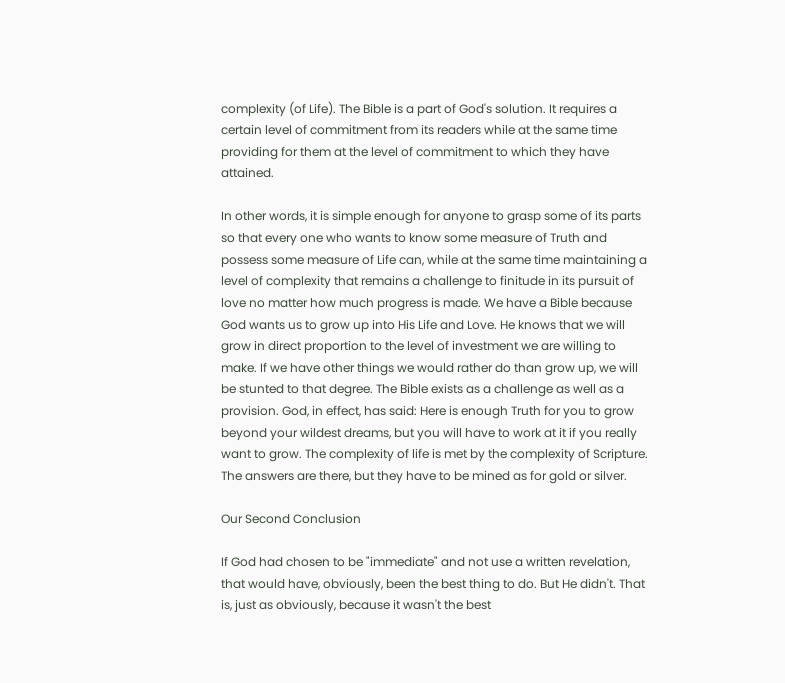complexity (of Life). The Bible is a part of God's solution. It requires a certain level of commitment from its readers while at the same time providing for them at the level of commitment to which they have attained.

In other words, it is simple enough for anyone to grasp some of its parts so that every one who wants to know some measure of Truth and possess some measure of Life can, while at the same time maintaining a level of complexity that remains a challenge to finitude in its pursuit of love no matter how much progress is made. We have a Bible because God wants us to grow up into His Life and Love. He knows that we will grow in direct proportion to the level of investment we are willing to make. If we have other things we would rather do than grow up, we will be stunted to that degree. The Bible exists as a challenge as well as a provision. God, in effect, has said: Here is enough Truth for you to grow beyond your wildest dreams, but you will have to work at it if you really want to grow. The complexity of life is met by the complexity of Scripture. The answers are there, but they have to be mined as for gold or silver.

Our Second Conclusion

If God had chosen to be "immediate" and not use a written revelation, that would have, obviously, been the best thing to do. But He didn't. That is, just as obviously, because it wasn't the best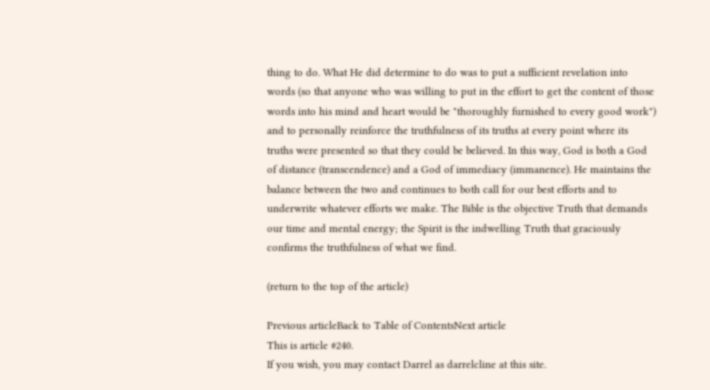thing to do. What He did determine to do was to put a sufficient revelation into words (so that anyone who was willing to put in the effort to get the content of those words into his mind and heart would be "thoroughly furnished to every good work") and to personally reinforce the truthfulness of its truths at every point where its truths were presented so that they could be believed. In this way, God is both a God of distance (transcendence) and a God of immediacy (immanence). He maintains the balance between the two and continues to both call for our best efforts and to underwrite whatever efforts we make. The Bible is the objective Truth that demands our time and mental energy; the Spirit is the indwelling Truth that graciously confirms the truthfulness of what we find.

(return to the top of the article)

Previous articleBack to Table of ContentsNext article
This is article #240.
If you wish, you may contact Darrel as darrelcline at this site.